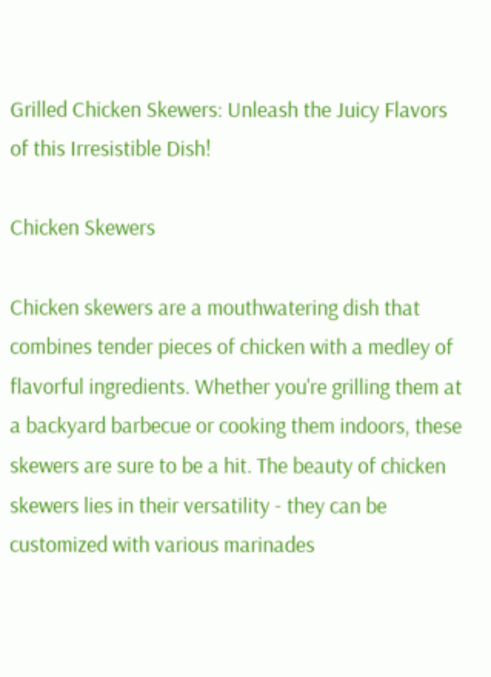Grilled Chicken Skewers: Unleash the Juicy Flavors of this Irresistible Dish!

Chicken Skewers

Chicken skewers are a mouthwatering dish that combines tender pieces of chicken with a medley of flavorful ingredients. Whether you're grilling them at a backyard barbecue or cooking them indoors, these skewers are sure to be a hit. The beauty of chicken skewers lies in their versatility - they can be customized with various marinades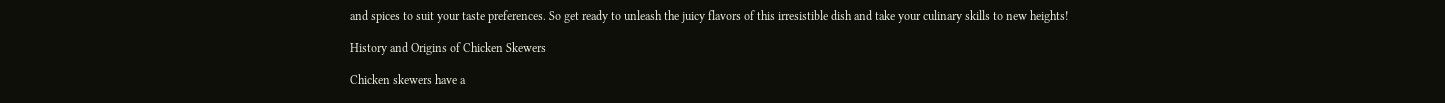and spices to suit your taste preferences. So get ready to unleash the juicy flavors of this irresistible dish and take your culinary skills to new heights!

History and Origins of Chicken Skewers

Chicken skewers have a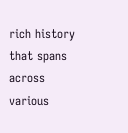rich history that spans across various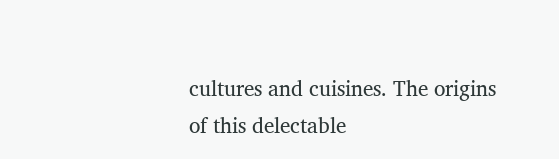cultures and cuisines. The origins of this delectable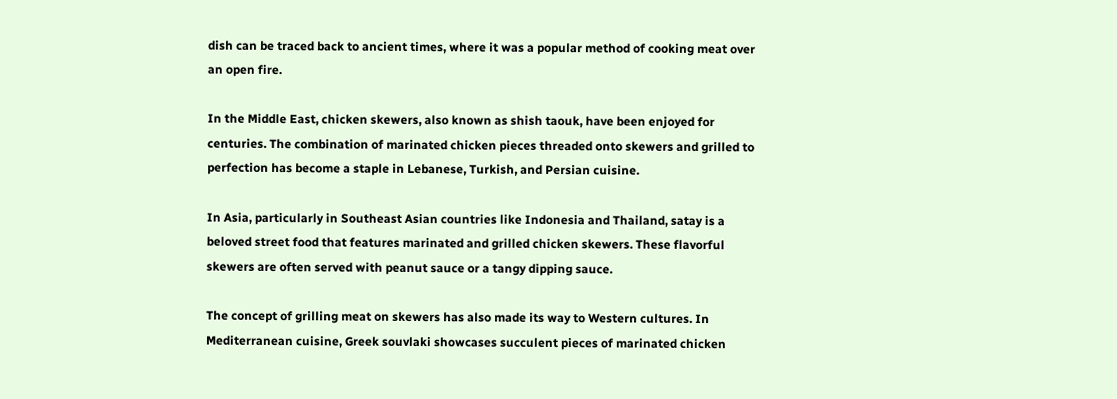dish can be traced back to ancient times, where it was a popular method of cooking meat over an open fire.

In the Middle East, chicken skewers, also known as shish taouk, have been enjoyed for centuries. The combination of marinated chicken pieces threaded onto skewers and grilled to perfection has become a staple in Lebanese, Turkish, and Persian cuisine.

In Asia, particularly in Southeast Asian countries like Indonesia and Thailand, satay is a beloved street food that features marinated and grilled chicken skewers. These flavorful skewers are often served with peanut sauce or a tangy dipping sauce.

The concept of grilling meat on skewers has also made its way to Western cultures. In Mediterranean cuisine, Greek souvlaki showcases succulent pieces of marinated chicken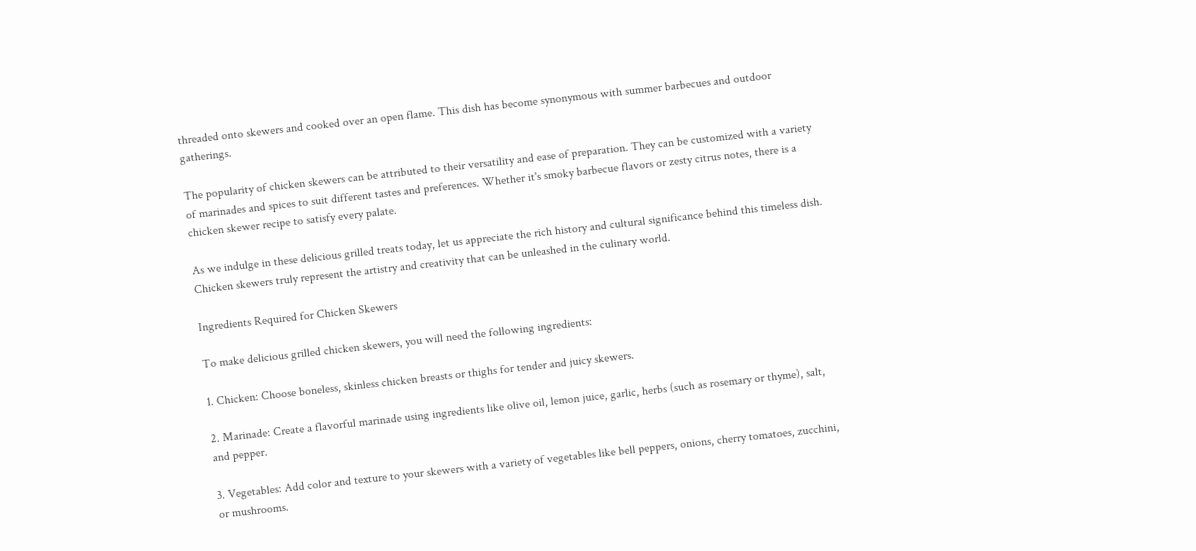threaded onto skewers and cooked over an open flame. This dish has become synonymous with summer barbecues and outdoor gatherings.

The popularity of chicken skewers can be attributed to their versatility and ease of preparation. They can be customized with a variety of marinades and spices to suit different tastes and preferences. Whether it's smoky barbecue flavors or zesty citrus notes, there is a chicken skewer recipe to satisfy every palate.

As we indulge in these delicious grilled treats today, let us appreciate the rich history and cultural significance behind this timeless dish. Chicken skewers truly represent the artistry and creativity that can be unleashed in the culinary world.

Ingredients Required for Chicken Skewers

To make delicious grilled chicken skewers, you will need the following ingredients:

1. Chicken: Choose boneless, skinless chicken breasts or thighs for tender and juicy skewers.

2. Marinade: Create a flavorful marinade using ingredients like olive oil, lemon juice, garlic, herbs (such as rosemary or thyme), salt, and pepper.

3. Vegetables: Add color and texture to your skewers with a variety of vegetables like bell peppers, onions, cherry tomatoes, zucchini, or mushrooms.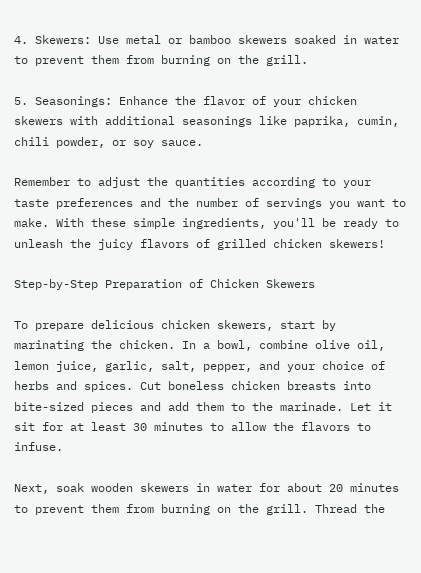4. Skewers: Use metal or bamboo skewers soaked in water to prevent them from burning on the grill.

5. Seasonings: Enhance the flavor of your chicken skewers with additional seasonings like paprika, cumin, chili powder, or soy sauce.

Remember to adjust the quantities according to your taste preferences and the number of servings you want to make. With these simple ingredients, you'll be ready to unleash the juicy flavors of grilled chicken skewers!

Step-by-Step Preparation of Chicken Skewers

To prepare delicious chicken skewers, start by marinating the chicken. In a bowl, combine olive oil, lemon juice, garlic, salt, pepper, and your choice of herbs and spices. Cut boneless chicken breasts into bite-sized pieces and add them to the marinade. Let it sit for at least 30 minutes to allow the flavors to infuse.

Next, soak wooden skewers in water for about 20 minutes to prevent them from burning on the grill. Thread the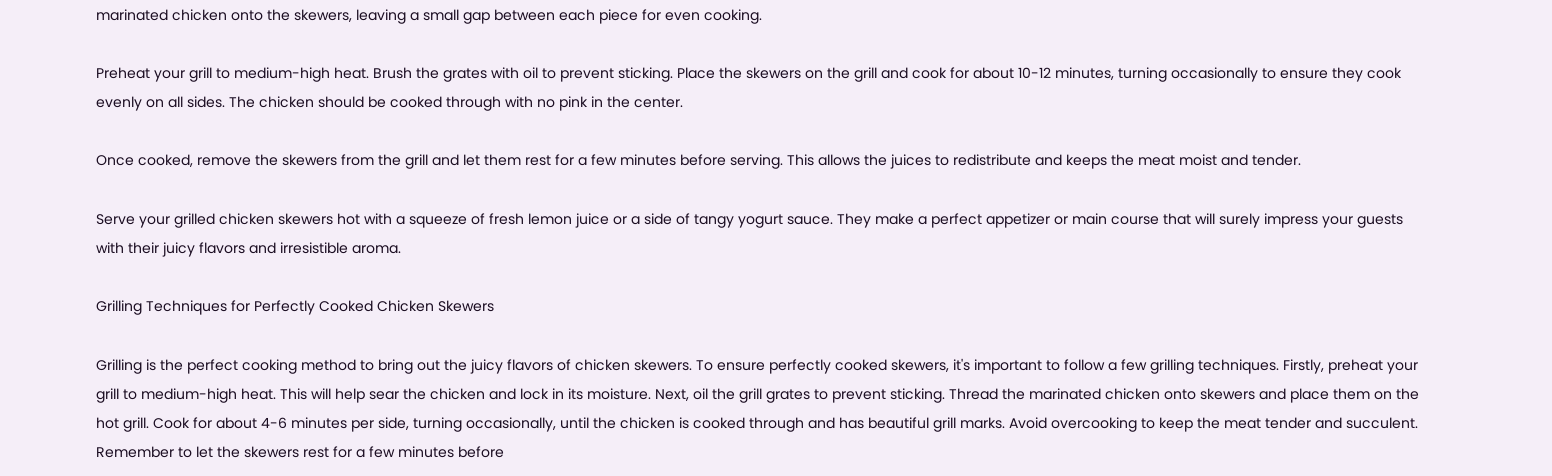marinated chicken onto the skewers, leaving a small gap between each piece for even cooking.

Preheat your grill to medium-high heat. Brush the grates with oil to prevent sticking. Place the skewers on the grill and cook for about 10-12 minutes, turning occasionally to ensure they cook evenly on all sides. The chicken should be cooked through with no pink in the center.

Once cooked, remove the skewers from the grill and let them rest for a few minutes before serving. This allows the juices to redistribute and keeps the meat moist and tender.

Serve your grilled chicken skewers hot with a squeeze of fresh lemon juice or a side of tangy yogurt sauce. They make a perfect appetizer or main course that will surely impress your guests with their juicy flavors and irresistible aroma.

Grilling Techniques for Perfectly Cooked Chicken Skewers

Grilling is the perfect cooking method to bring out the juicy flavors of chicken skewers. To ensure perfectly cooked skewers, it's important to follow a few grilling techniques. Firstly, preheat your grill to medium-high heat. This will help sear the chicken and lock in its moisture. Next, oil the grill grates to prevent sticking. Thread the marinated chicken onto skewers and place them on the hot grill. Cook for about 4-6 minutes per side, turning occasionally, until the chicken is cooked through and has beautiful grill marks. Avoid overcooking to keep the meat tender and succulent. Remember to let the skewers rest for a few minutes before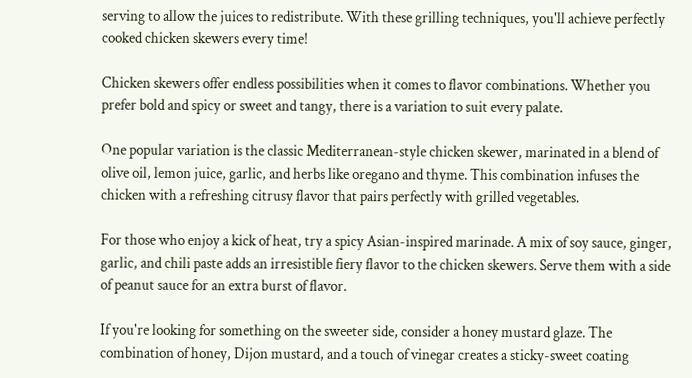serving to allow the juices to redistribute. With these grilling techniques, you'll achieve perfectly cooked chicken skewers every time!

Chicken skewers offer endless possibilities when it comes to flavor combinations. Whether you prefer bold and spicy or sweet and tangy, there is a variation to suit every palate.

One popular variation is the classic Mediterranean-style chicken skewer, marinated in a blend of olive oil, lemon juice, garlic, and herbs like oregano and thyme. This combination infuses the chicken with a refreshing citrusy flavor that pairs perfectly with grilled vegetables.

For those who enjoy a kick of heat, try a spicy Asian-inspired marinade. A mix of soy sauce, ginger, garlic, and chili paste adds an irresistible fiery flavor to the chicken skewers. Serve them with a side of peanut sauce for an extra burst of flavor.

If you're looking for something on the sweeter side, consider a honey mustard glaze. The combination of honey, Dijon mustard, and a touch of vinegar creates a sticky-sweet coating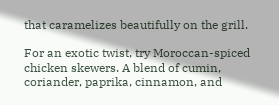that caramelizes beautifully on the grill.

For an exotic twist, try Moroccan-spiced chicken skewers. A blend of cumin, coriander, paprika, cinnamon, and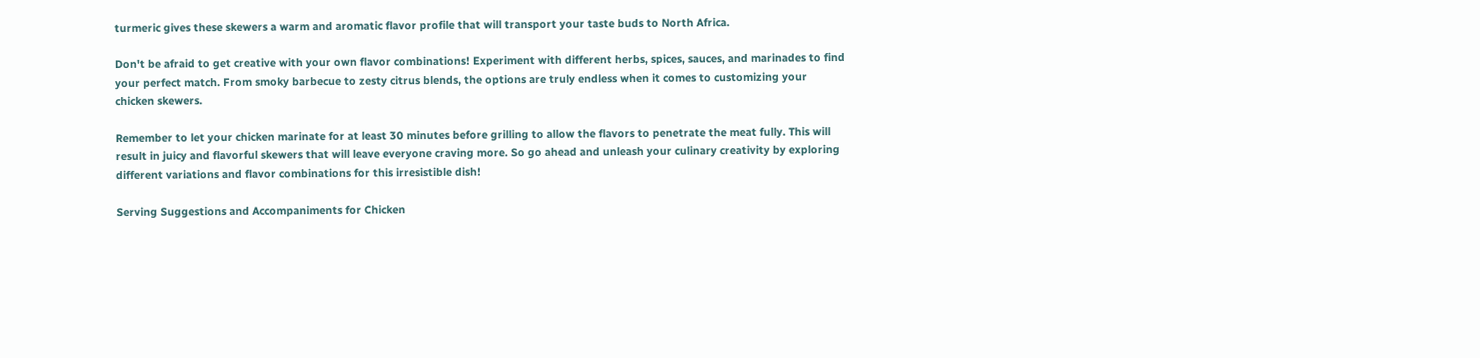turmeric gives these skewers a warm and aromatic flavor profile that will transport your taste buds to North Africa.

Don't be afraid to get creative with your own flavor combinations! Experiment with different herbs, spices, sauces, and marinades to find your perfect match. From smoky barbecue to zesty citrus blends, the options are truly endless when it comes to customizing your chicken skewers.

Remember to let your chicken marinate for at least 30 minutes before grilling to allow the flavors to penetrate the meat fully. This will result in juicy and flavorful skewers that will leave everyone craving more. So go ahead and unleash your culinary creativity by exploring different variations and flavor combinations for this irresistible dish!

Serving Suggestions and Accompaniments for Chicken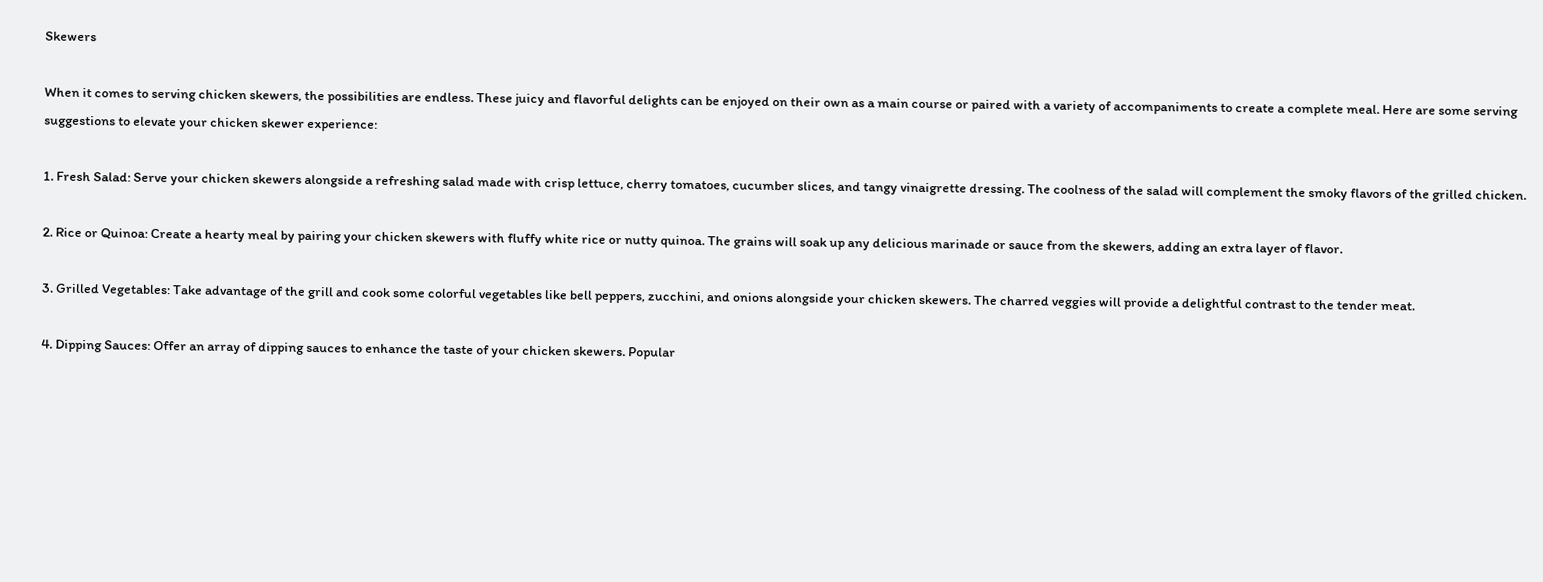Skewers

When it comes to serving chicken skewers, the possibilities are endless. These juicy and flavorful delights can be enjoyed on their own as a main course or paired with a variety of accompaniments to create a complete meal. Here are some serving suggestions to elevate your chicken skewer experience:

1. Fresh Salad: Serve your chicken skewers alongside a refreshing salad made with crisp lettuce, cherry tomatoes, cucumber slices, and tangy vinaigrette dressing. The coolness of the salad will complement the smoky flavors of the grilled chicken.

2. Rice or Quinoa: Create a hearty meal by pairing your chicken skewers with fluffy white rice or nutty quinoa. The grains will soak up any delicious marinade or sauce from the skewers, adding an extra layer of flavor.

3. Grilled Vegetables: Take advantage of the grill and cook some colorful vegetables like bell peppers, zucchini, and onions alongside your chicken skewers. The charred veggies will provide a delightful contrast to the tender meat.

4. Dipping Sauces: Offer an array of dipping sauces to enhance the taste of your chicken skewers. Popular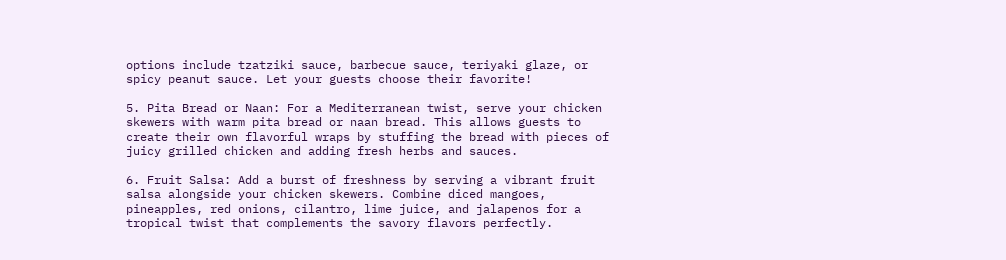options include tzatziki sauce, barbecue sauce, teriyaki glaze, or spicy peanut sauce. Let your guests choose their favorite!

5. Pita Bread or Naan: For a Mediterranean twist, serve your chicken skewers with warm pita bread or naan bread. This allows guests to create their own flavorful wraps by stuffing the bread with pieces of juicy grilled chicken and adding fresh herbs and sauces.

6. Fruit Salsa: Add a burst of freshness by serving a vibrant fruit salsa alongside your chicken skewers. Combine diced mangoes, pineapples, red onions, cilantro, lime juice, and jalapenos for a tropical twist that complements the savory flavors perfectly.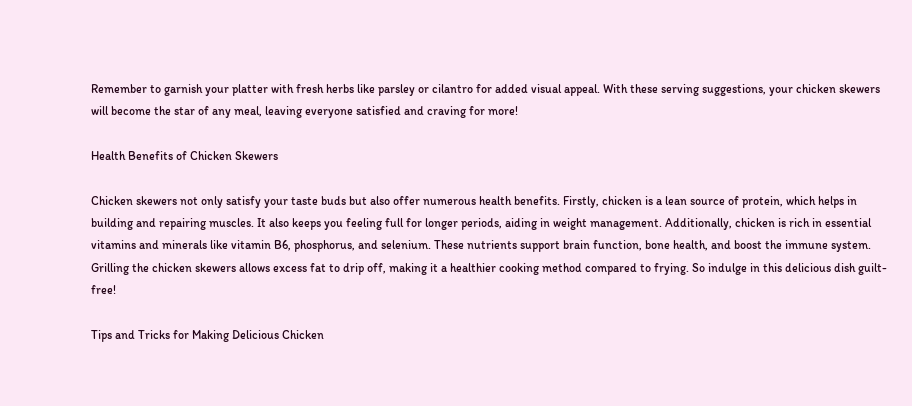Remember to garnish your platter with fresh herbs like parsley or cilantro for added visual appeal. With these serving suggestions, your chicken skewers will become the star of any meal, leaving everyone satisfied and craving for more!

Health Benefits of Chicken Skewers

Chicken skewers not only satisfy your taste buds but also offer numerous health benefits. Firstly, chicken is a lean source of protein, which helps in building and repairing muscles. It also keeps you feeling full for longer periods, aiding in weight management. Additionally, chicken is rich in essential vitamins and minerals like vitamin B6, phosphorus, and selenium. These nutrients support brain function, bone health, and boost the immune system. Grilling the chicken skewers allows excess fat to drip off, making it a healthier cooking method compared to frying. So indulge in this delicious dish guilt-free!

Tips and Tricks for Making Delicious Chicken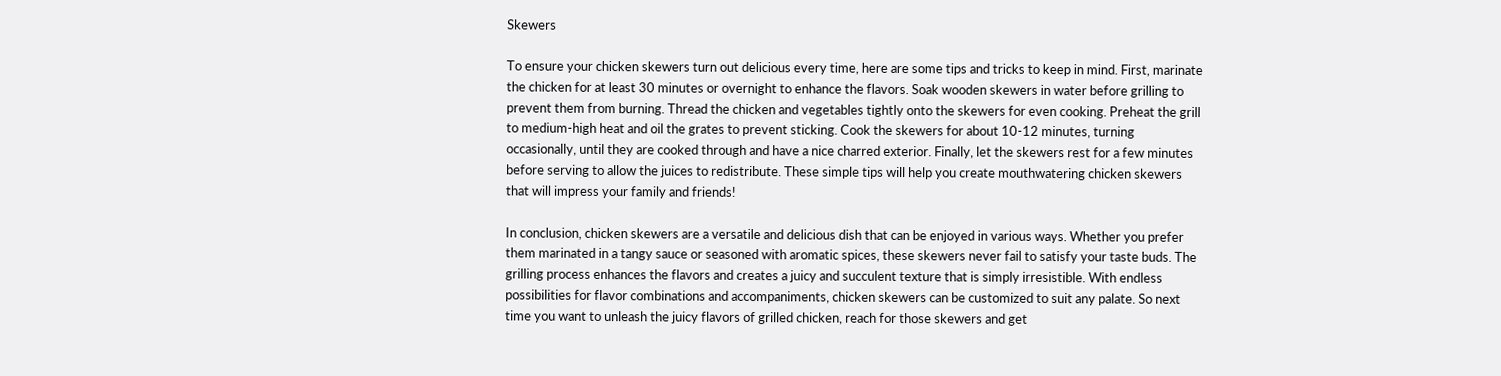Skewers

To ensure your chicken skewers turn out delicious every time, here are some tips and tricks to keep in mind. First, marinate the chicken for at least 30 minutes or overnight to enhance the flavors. Soak wooden skewers in water before grilling to prevent them from burning. Thread the chicken and vegetables tightly onto the skewers for even cooking. Preheat the grill to medium-high heat and oil the grates to prevent sticking. Cook the skewers for about 10-12 minutes, turning occasionally, until they are cooked through and have a nice charred exterior. Finally, let the skewers rest for a few minutes before serving to allow the juices to redistribute. These simple tips will help you create mouthwatering chicken skewers that will impress your family and friends!

In conclusion, chicken skewers are a versatile and delicious dish that can be enjoyed in various ways. Whether you prefer them marinated in a tangy sauce or seasoned with aromatic spices, these skewers never fail to satisfy your taste buds. The grilling process enhances the flavors and creates a juicy and succulent texture that is simply irresistible. With endless possibilities for flavor combinations and accompaniments, chicken skewers can be customized to suit any palate. So next time you want to unleash the juicy flavors of grilled chicken, reach for those skewers and get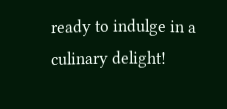ready to indulge in a culinary delight!